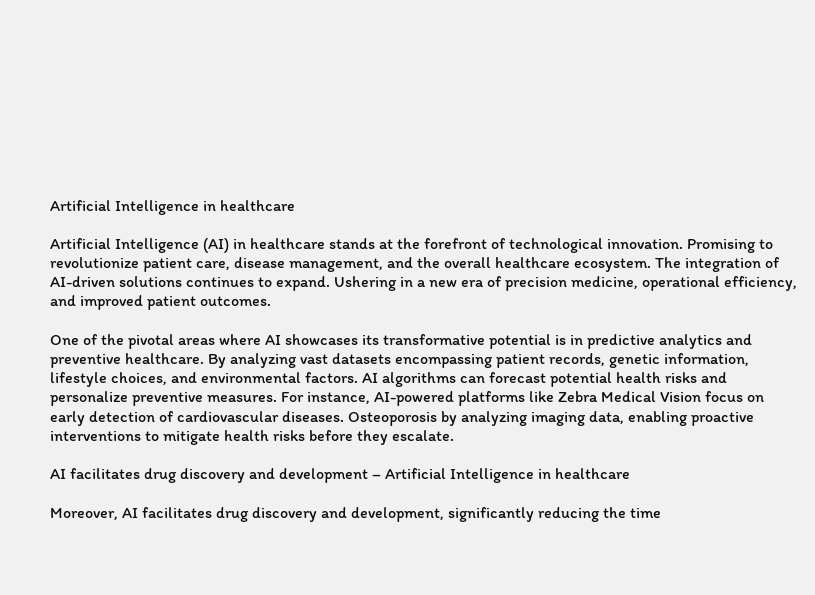Artificial Intelligence in healthcare

Artificial Intelligence (AI) in healthcare stands at the forefront of technological innovation. Promising to revolutionize patient care, disease management, and the overall healthcare ecosystem. The integration of AI-driven solutions continues to expand. Ushering in a new era of precision medicine, operational efficiency, and improved patient outcomes.

One of the pivotal areas where AI showcases its transformative potential is in predictive analytics and preventive healthcare. By analyzing vast datasets encompassing patient records, genetic information, lifestyle choices, and environmental factors. AI algorithms can forecast potential health risks and personalize preventive measures. For instance, AI-powered platforms like Zebra Medical Vision focus on early detection of cardiovascular diseases. Osteoporosis by analyzing imaging data, enabling proactive interventions to mitigate health risks before they escalate.

AI facilitates drug discovery and development – Artificial Intelligence in healthcare

Moreover, AI facilitates drug discovery and development, significantly reducing the time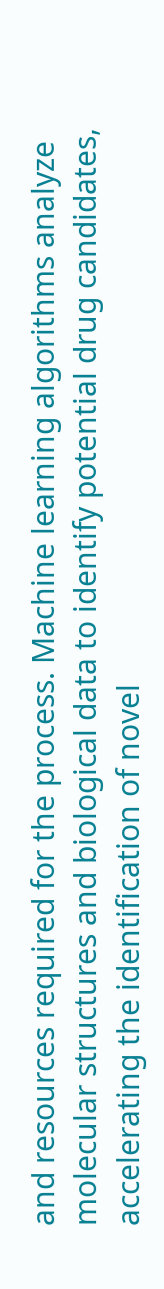and resources required for the process. Machine learning algorithms analyze molecular structures and biological data to identify potential drug candidates, accelerating the identification of novel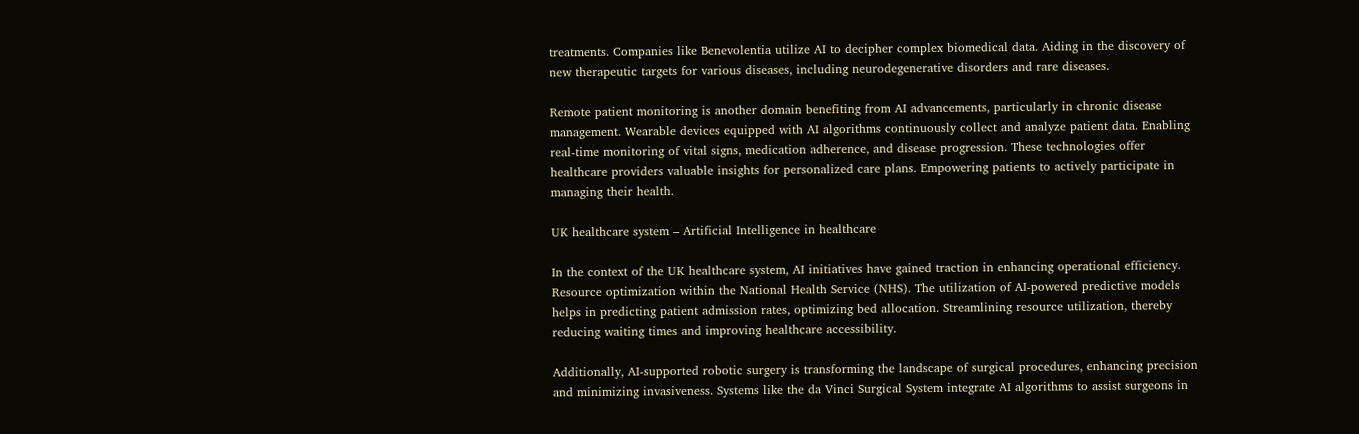treatments. Companies like Benevolentia utilize AI to decipher complex biomedical data. Aiding in the discovery of new therapeutic targets for various diseases, including neurodegenerative disorders and rare diseases.

Remote patient monitoring is another domain benefiting from AI advancements, particularly in chronic disease management. Wearable devices equipped with AI algorithms continuously collect and analyze patient data. Enabling real-time monitoring of vital signs, medication adherence, and disease progression. These technologies offer healthcare providers valuable insights for personalized care plans. Empowering patients to actively participate in managing their health.

UK healthcare system – Artificial Intelligence in healthcare

In the context of the UK healthcare system, AI initiatives have gained traction in enhancing operational efficiency. Resource optimization within the National Health Service (NHS). The utilization of AI-powered predictive models helps in predicting patient admission rates, optimizing bed allocation. Streamlining resource utilization, thereby reducing waiting times and improving healthcare accessibility.

Additionally, AI-supported robotic surgery is transforming the landscape of surgical procedures, enhancing precision and minimizing invasiveness. Systems like the da Vinci Surgical System integrate AI algorithms to assist surgeons in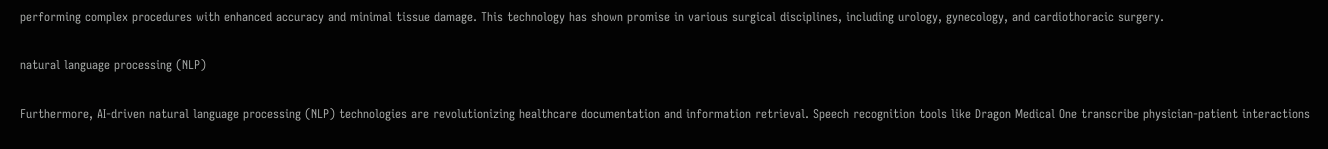performing complex procedures with enhanced accuracy and minimal tissue damage. This technology has shown promise in various surgical disciplines, including urology, gynecology, and cardiothoracic surgery.

natural language processing (NLP)

Furthermore, AI-driven natural language processing (NLP) technologies are revolutionizing healthcare documentation and information retrieval. Speech recognition tools like Dragon Medical One transcribe physician-patient interactions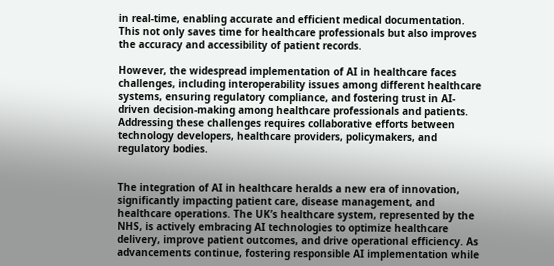in real-time, enabling accurate and efficient medical documentation. This not only saves time for healthcare professionals but also improves the accuracy and accessibility of patient records.

However, the widespread implementation of AI in healthcare faces challenges, including interoperability issues among different healthcare systems, ensuring regulatory compliance, and fostering trust in AI-driven decision-making among healthcare professionals and patients. Addressing these challenges requires collaborative efforts between technology developers, healthcare providers, policymakers, and regulatory bodies.


The integration of AI in healthcare heralds a new era of innovation, significantly impacting patient care, disease management, and healthcare operations. The UK’s healthcare system, represented by the NHS, is actively embracing AI technologies to optimize healthcare delivery, improve patient outcomes, and drive operational efficiency. As advancements continue, fostering responsible AI implementation while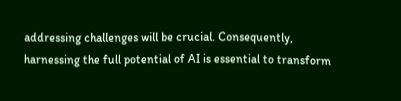addressing challenges will be crucial. Consequently, harnessing the full potential of AI is essential to transform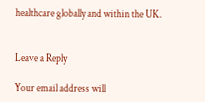healthcare globally and within the UK.


Leave a Reply

Your email address will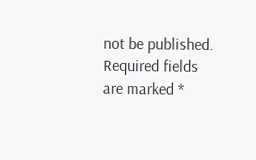not be published. Required fields are marked *